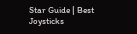Star Guide | Best Joysticks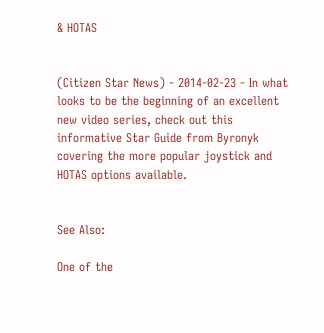& HOTAS


(Citizen Star News) - 2014-02-23 - In what looks to be the beginning of an excellent new video series, check out this informative Star Guide from Byronyk covering the more popular joystick and HOTAS options available.


See Also:

One of the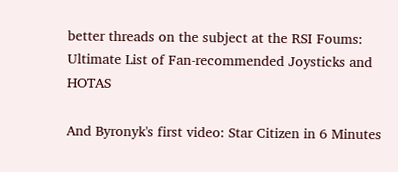better threads on the subject at the RSI Foums: Ultimate List of Fan-recommended Joysticks and HOTAS

And Byronyk's first video: Star Citizen in 6 Minutes